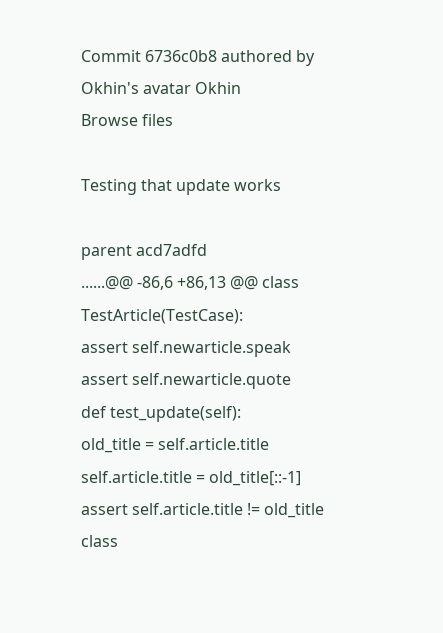Commit 6736c0b8 authored by Okhin's avatar Okhin
Browse files

Testing that update works

parent acd7adfd
......@@ -86,6 +86,13 @@ class TestArticle(TestCase):
assert self.newarticle.speak
assert self.newarticle.quote
def test_update(self):
old_title = self.article.title
self.article.title = old_title[::-1]
assert self.article.title != old_title
class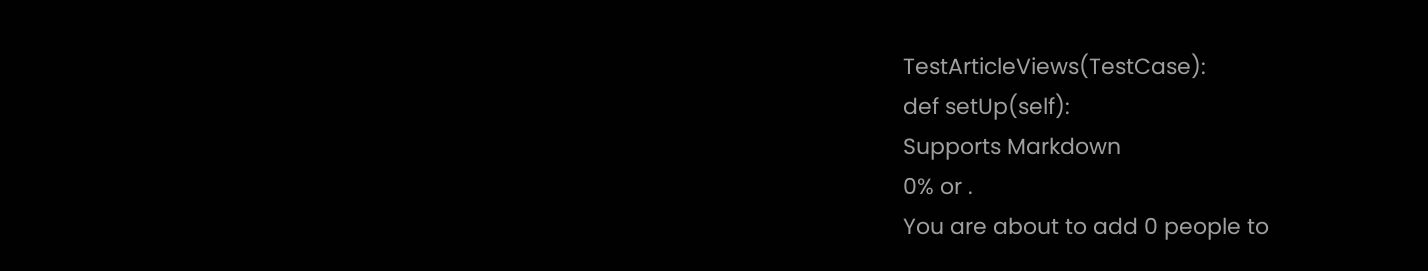TestArticleViews(TestCase):
def setUp(self):
Supports Markdown
0% or .
You are about to add 0 people to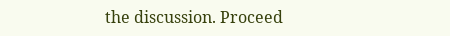the discussion. Proceed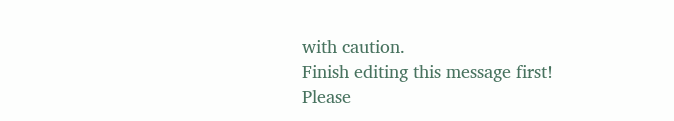with caution.
Finish editing this message first!
Please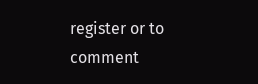register or to comment